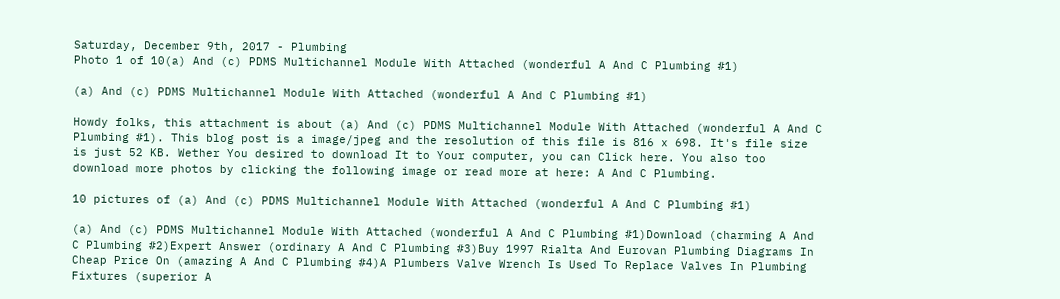Saturday, December 9th, 2017 - Plumbing
Photo 1 of 10(a) And (c) PDMS Multichannel Module With Attached (wonderful A And C Plumbing #1)

(a) And (c) PDMS Multichannel Module With Attached (wonderful A And C Plumbing #1)

Howdy folks, this attachment is about (a) And (c) PDMS Multichannel Module With Attached (wonderful A And C Plumbing #1). This blog post is a image/jpeg and the resolution of this file is 816 x 698. It's file size is just 52 KB. Wether You desired to download It to Your computer, you can Click here. You also too download more photos by clicking the following image or read more at here: A And C Plumbing.

10 pictures of (a) And (c) PDMS Multichannel Module With Attached (wonderful A And C Plumbing #1)

(a) And (c) PDMS Multichannel Module With Attached (wonderful A And C Plumbing #1)Download (charming A And C Plumbing #2)Expert Answer (ordinary A And C Plumbing #3)Buy 1997 Rialta And Eurovan Plumbing Diagrams In Cheap Price On (amazing A And C Plumbing #4)A Plumbers Valve Wrench Is Used To Replace Valves In Plumbing Fixtures (superior A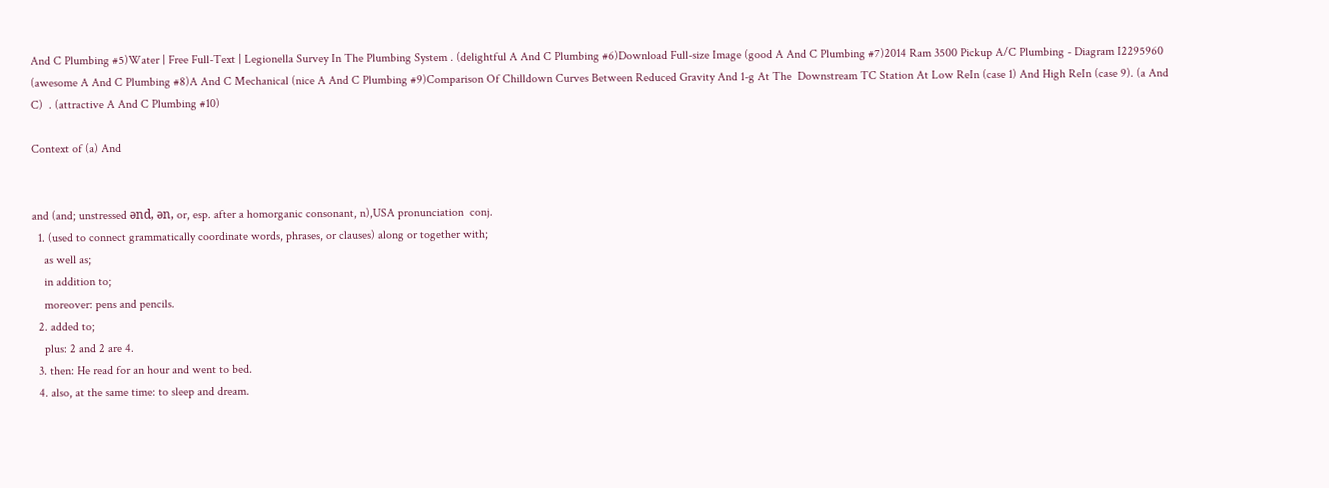And C Plumbing #5)Water | Free Full-Text | Legionella Survey In The Plumbing System . (delightful A And C Plumbing #6)Download Full-size Image (good A And C Plumbing #7)2014 Ram 3500 Pickup A/C Plumbing - Diagram I2295960 (awesome A And C Plumbing #8)A And C Mechanical (nice A And C Plumbing #9)Comparison Of Chilldown Curves Between Reduced Gravity And 1-g At The  Downstream TC Station At Low ReIn (case 1) And High ReIn (case 9). (a And C)  . (attractive A And C Plumbing #10)

Context of (a) And


and (and; unstressed ənd, ən, or, esp. after a homorganic consonant, n),USA pronunciation  conj.
  1. (used to connect grammatically coordinate words, phrases, or clauses) along or together with;
    as well as;
    in addition to;
    moreover: pens and pencils.
  2. added to;
    plus: 2 and 2 are 4.
  3. then: He read for an hour and went to bed.
  4. also, at the same time: to sleep and dream.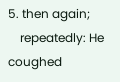5. then again;
    repeatedly: He coughed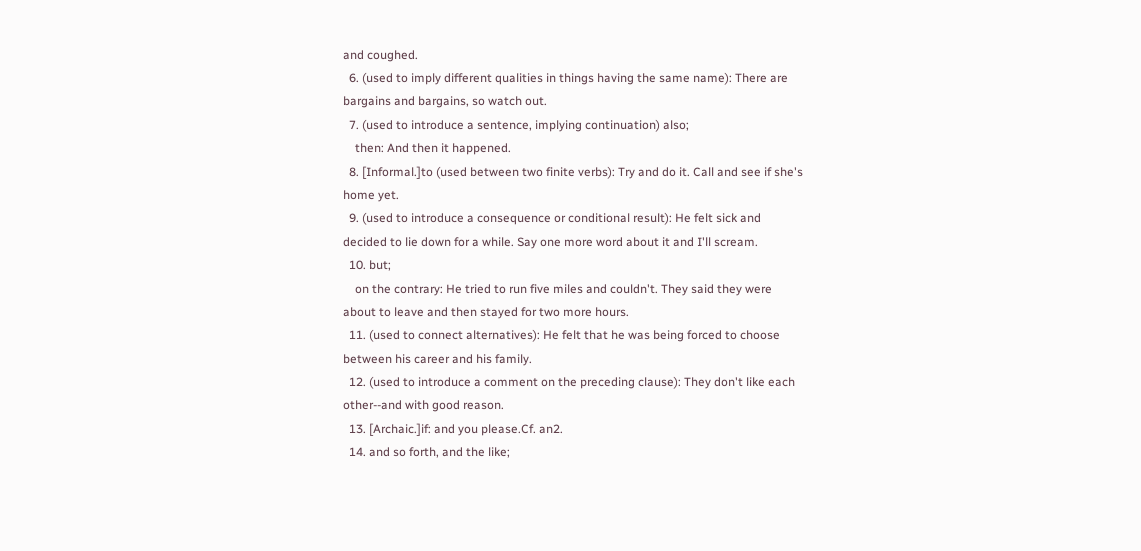and coughed.
  6. (used to imply different qualities in things having the same name): There are bargains and bargains, so watch out.
  7. (used to introduce a sentence, implying continuation) also;
    then: And then it happened.
  8. [Informal.]to (used between two finite verbs): Try and do it. Call and see if she's home yet.
  9. (used to introduce a consequence or conditional result): He felt sick and decided to lie down for a while. Say one more word about it and I'll scream.
  10. but;
    on the contrary: He tried to run five miles and couldn't. They said they were about to leave and then stayed for two more hours.
  11. (used to connect alternatives): He felt that he was being forced to choose between his career and his family.
  12. (used to introduce a comment on the preceding clause): They don't like each other--and with good reason.
  13. [Archaic.]if: and you please.Cf. an2.
  14. and so forth, and the like;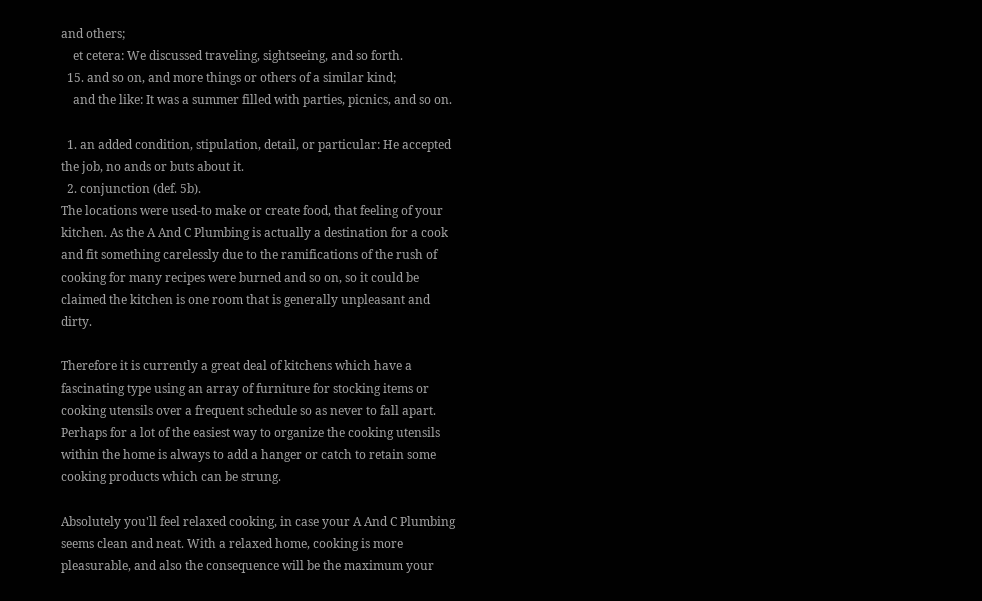and others;
    et cetera: We discussed traveling, sightseeing, and so forth.
  15. and so on, and more things or others of a similar kind;
    and the like: It was a summer filled with parties, picnics, and so on.

  1. an added condition, stipulation, detail, or particular: He accepted the job, no ands or buts about it.
  2. conjunction (def. 5b).
The locations were used-to make or create food, that feeling of your kitchen. As the A And C Plumbing is actually a destination for a cook and fit something carelessly due to the ramifications of the rush of cooking for many recipes were burned and so on, so it could be claimed the kitchen is one room that is generally unpleasant and dirty.

Therefore it is currently a great deal of kitchens which have a fascinating type using an array of furniture for stocking items or cooking utensils over a frequent schedule so as never to fall apart. Perhaps for a lot of the easiest way to organize the cooking utensils within the home is always to add a hanger or catch to retain some cooking products which can be strung.

Absolutely you'll feel relaxed cooking, in case your A And C Plumbing seems clean and neat. With a relaxed home, cooking is more pleasurable, and also the consequence will be the maximum your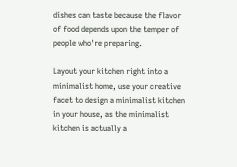dishes can taste because the flavor of food depends upon the temper of people who're preparing.

Layout your kitchen right into a minimalist home, use your creative facet to design a minimalist kitchen in your house, as the minimalist kitchen is actually a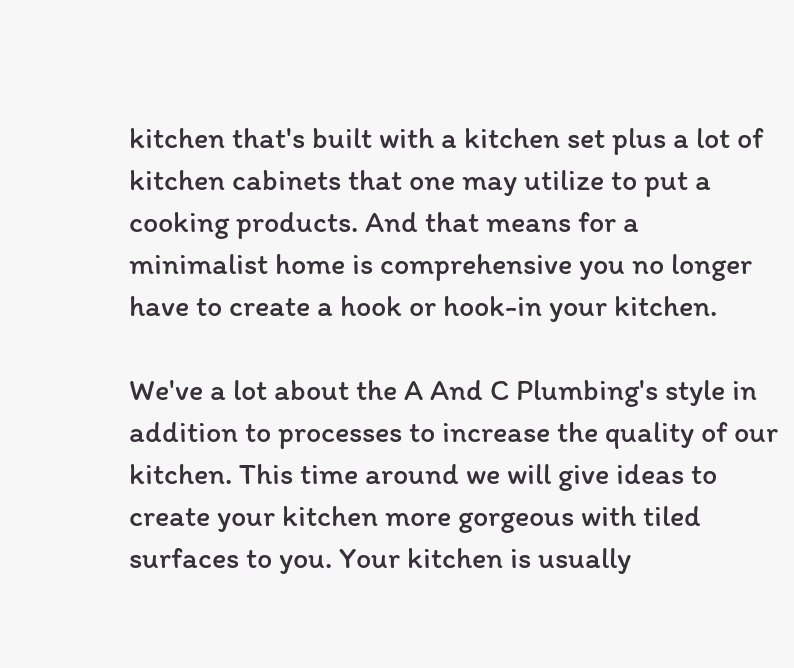kitchen that's built with a kitchen set plus a lot of kitchen cabinets that one may utilize to put a cooking products. And that means for a minimalist home is comprehensive you no longer have to create a hook or hook-in your kitchen.

We've a lot about the A And C Plumbing's style in addition to processes to increase the quality of our kitchen. This time around we will give ideas to create your kitchen more gorgeous with tiled surfaces to you. Your kitchen is usually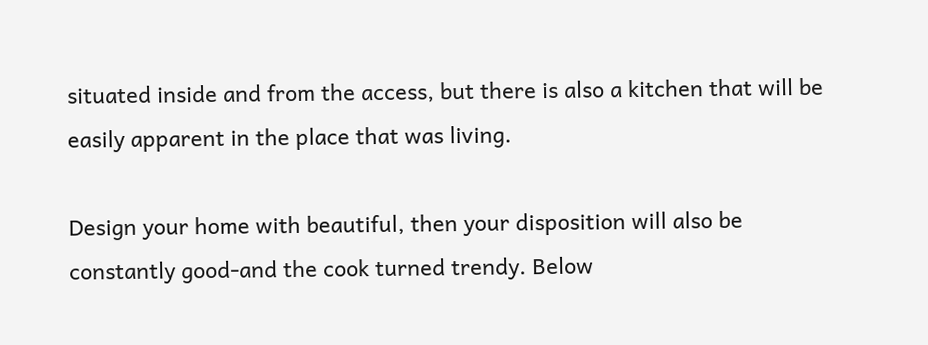situated inside and from the access, but there is also a kitchen that will be easily apparent in the place that was living.

Design your home with beautiful, then your disposition will also be constantly good-and the cook turned trendy. Below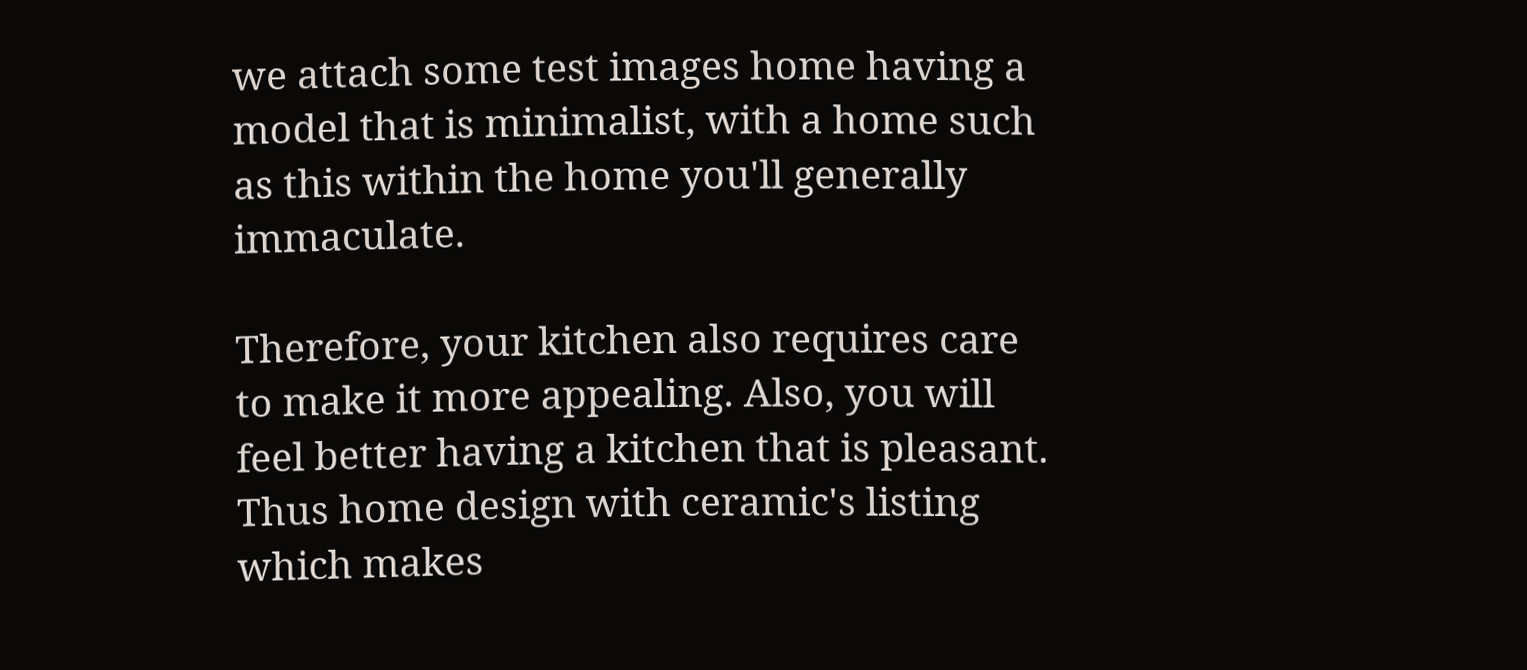we attach some test images home having a model that is minimalist, with a home such as this within the home you'll generally immaculate.

Therefore, your kitchen also requires care to make it more appealing. Also, you will feel better having a kitchen that is pleasant. Thus home design with ceramic's listing which makes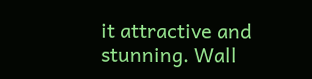it attractive and stunning. Wall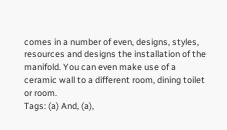comes in a number of even, designs, styles, resources and designs the installation of the manifold. You can even make use of a ceramic wall to a different room, dining toilet or room.
Tags: (a) And, (a),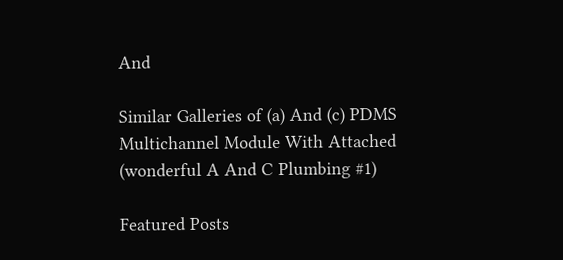And

Similar Galleries of (a) And (c) PDMS Multichannel Module With Attached (wonderful A And C Plumbing #1)

Featured Posts